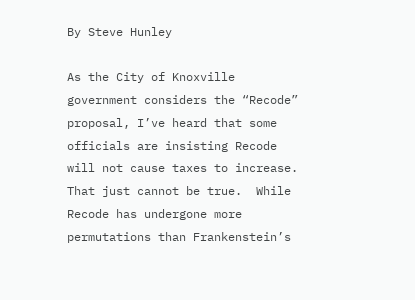By Steve Hunley

As the City of Knoxville government considers the “Recode” proposal, I’ve heard that some officials are insisting Recode will not cause taxes to increase.  That just cannot be true.  While Recode has undergone more permutations than Frankenstein’s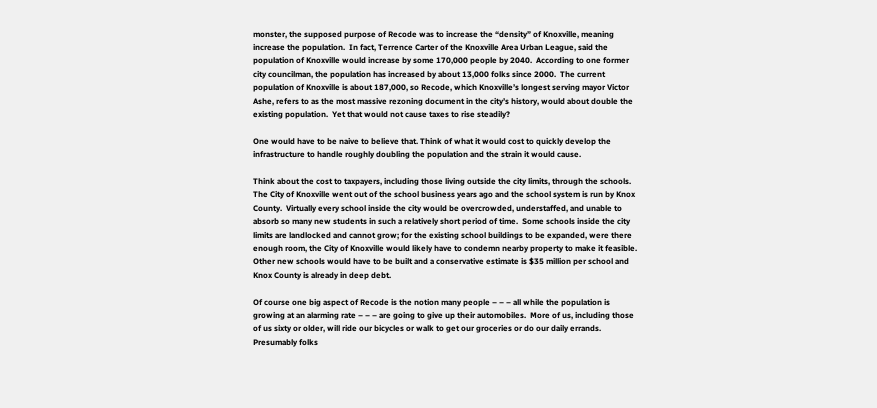monster, the supposed purpose of Recode was to increase the “density” of Knoxville, meaning increase the population.  In fact, Terrence Carter of the Knoxville Area Urban League, said the population of Knoxville would increase by some 170,000 people by 2040.  According to one former city councilman, the population has increased by about 13,000 folks since 2000.  The current population of Knoxville is about 187,000, so Recode, which Knoxville’s longest serving mayor Victor Ashe, refers to as the most massive rezoning document in the city’s history, would about double the existing population.  Yet that would not cause taxes to rise steadily?

One would have to be naive to believe that. Think of what it would cost to quickly develop the infrastructure to handle roughly doubling the population and the strain it would cause.

Think about the cost to taxpayers, including those living outside the city limits, through the schools.  The City of Knoxville went out of the school business years ago and the school system is run by Knox County.  Virtually every school inside the city would be overcrowded, understaffed, and unable to absorb so many new students in such a relatively short period of time.  Some schools inside the city limits are landlocked and cannot grow; for the existing school buildings to be expanded, were there enough room, the City of Knoxville would likely have to condemn nearby property to make it feasible.  Other new schools would have to be built and a conservative estimate is $35 million per school and Knox County is already in deep debt.

Of course one big aspect of Recode is the notion many people – – – all while the population is growing at an alarming rate – – – are going to give up their automobiles.  More of us, including those of us sixty or older, will ride our bicycles or walk to get our groceries or do our daily errands.  Presumably folks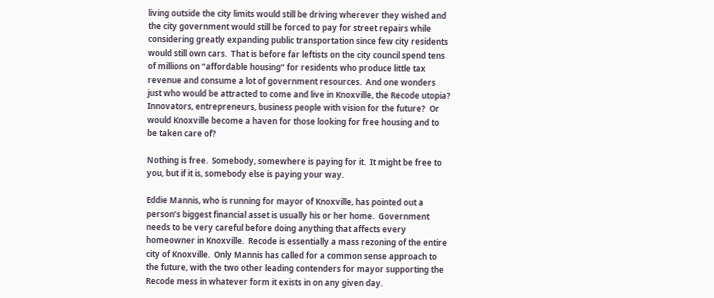living outside the city limits would still be driving wherever they wished and the city government would still be forced to pay for street repairs while considering greatly expanding public transportation since few city residents would still own cars.  That is before far leftists on the city council spend tens of millions on “affordable housing” for residents who produce little tax revenue and consume a lot of government resources.  And one wonders just who would be attracted to come and live in Knoxville, the Recode utopia?  Innovators, entrepreneurs, business people with vision for the future?  Or would Knoxville become a haven for those looking for free housing and to be taken care of?

Nothing is free.  Somebody, somewhere is paying for it.  It might be free to you, but if it is, somebody else is paying your way.

Eddie Mannis, who is running for mayor of Knoxville, has pointed out a person’s biggest financial asset is usually his or her home.  Government needs to be very careful before doing anything that affects every homeowner in Knoxville.  Recode is essentially a mass rezoning of the entire city of Knoxville.  Only Mannis has called for a common sense approach to the future, with the two other leading contenders for mayor supporting the Recode mess in whatever form it exists in on any given day.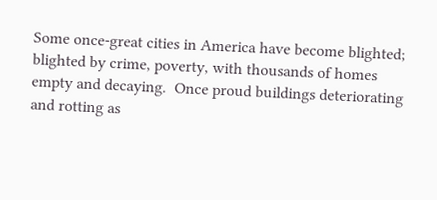Some once-great cities in America have become blighted; blighted by crime, poverty, with thousands of homes empty and decaying.  Once proud buildings deteriorating and rotting as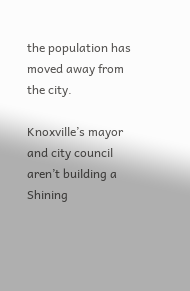the population has moved away from the city.

Knoxville’s mayor and city council aren’t building a Shining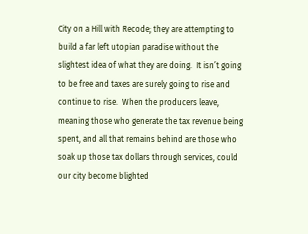City on a Hill with Recode; they are attempting to build a far left utopian paradise without the slightest idea of what they are doing.  It isn’t going to be free and taxes are surely going to rise and continue to rise.  When the producers leave, meaning those who generate the tax revenue being spent, and all that remains behind are those who soak up those tax dollars through services, could our city become blighted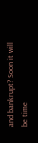and bankrupt? Soon it will be time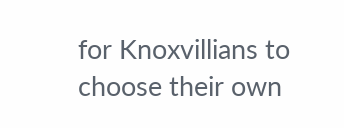for Knoxvillians to choose their own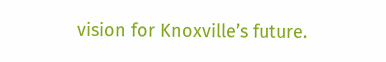vision for Knoxville’s future.